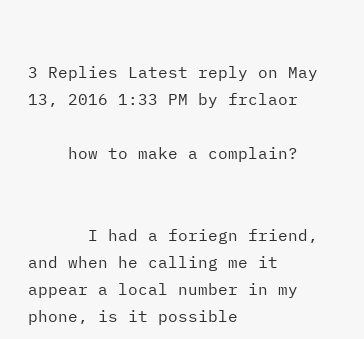3 Replies Latest reply on May 13, 2016 1:33 PM by frclaor

    how to make a complain?


      I had a foriegn friend, and when he calling me it appear a local number in my phone, is it possible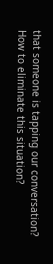that someone is tapping our conversation? How to eliminate this situation?